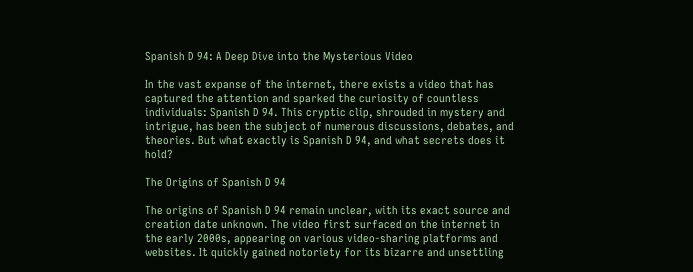Spanish D 94: A Deep Dive into the Mysterious Video

In the vast expanse of the internet, there exists a video that has captured the attention and sparked the curiosity of countless individuals: Spanish D 94. This cryptic clip, shrouded in mystery and intrigue, has been the subject of numerous discussions, debates, and theories. But what exactly is Spanish D 94, and what secrets does it hold?

The Origins of Spanish D 94

The origins of Spanish D 94 remain unclear, with its exact source and creation date unknown. The video first surfaced on the internet in the early 2000s, appearing on various video-sharing platforms and websites. It quickly gained notoriety for its bizarre and unsettling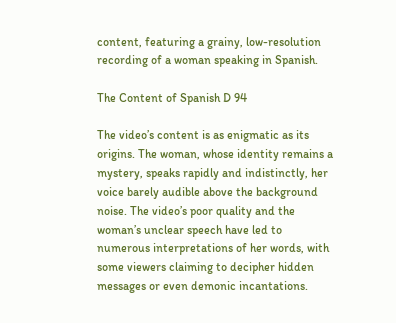content, featuring a grainy, low-resolution recording of a woman speaking in Spanish.

The Content of Spanish D 94

The video’s content is as enigmatic as its origins. The woman, whose identity remains a mystery, speaks rapidly and indistinctly, her voice barely audible above the background noise. The video’s poor quality and the woman’s unclear speech have led to numerous interpretations of her words, with some viewers claiming to decipher hidden messages or even demonic incantations.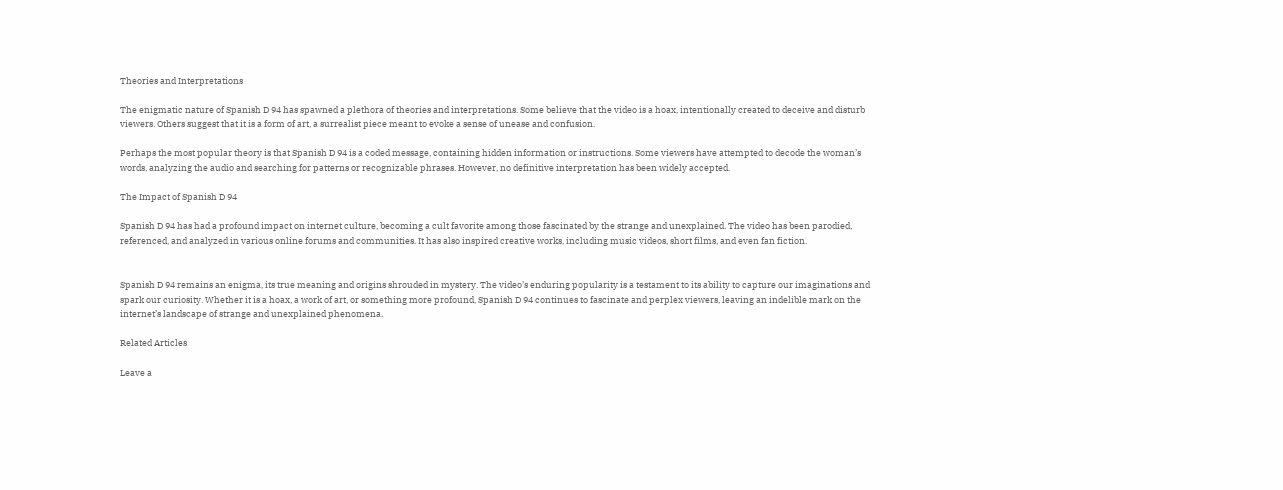Theories and Interpretations

The enigmatic nature of Spanish D 94 has spawned a plethora of theories and interpretations. Some believe that the video is a hoax, intentionally created to deceive and disturb viewers. Others suggest that it is a form of art, a surrealist piece meant to evoke a sense of unease and confusion.

Perhaps the most popular theory is that Spanish D 94 is a coded message, containing hidden information or instructions. Some viewers have attempted to decode the woman’s words, analyzing the audio and searching for patterns or recognizable phrases. However, no definitive interpretation has been widely accepted.

The Impact of Spanish D 94

Spanish D 94 has had a profound impact on internet culture, becoming a cult favorite among those fascinated by the strange and unexplained. The video has been parodied, referenced, and analyzed in various online forums and communities. It has also inspired creative works, including music videos, short films, and even fan fiction.


Spanish D 94 remains an enigma, its true meaning and origins shrouded in mystery. The video’s enduring popularity is a testament to its ability to capture our imaginations and spark our curiosity. Whether it is a hoax, a work of art, or something more profound, Spanish D 94 continues to fascinate and perplex viewers, leaving an indelible mark on the internet’s landscape of strange and unexplained phenomena.

Related Articles

Leave a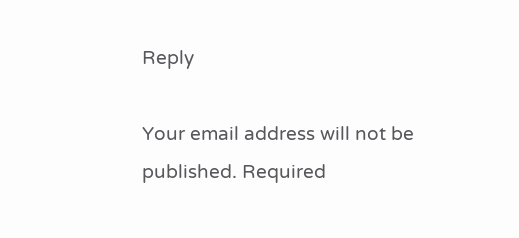Reply

Your email address will not be published. Required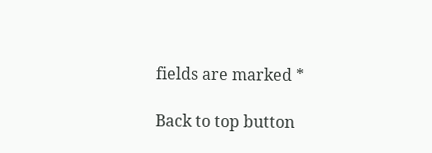fields are marked *

Back to top button